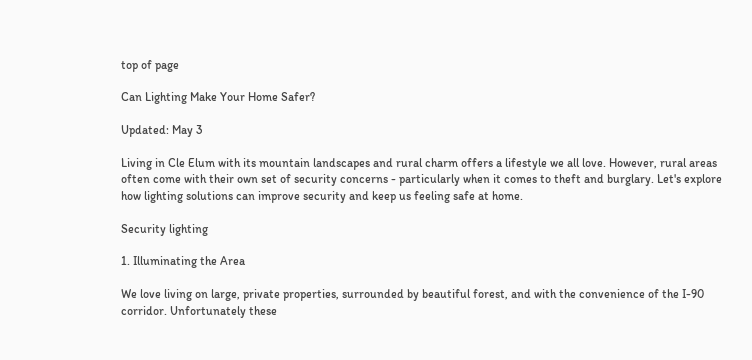top of page

Can Lighting Make Your Home Safer?

Updated: May 3

Living in Cle Elum with its mountain landscapes and rural charm offers a lifestyle we all love. However, rural areas often come with their own set of security concerns - particularly when it comes to theft and burglary. Let's explore how lighting solutions can improve security and keep us feeling safe at home.

Security lighting

1. Illuminating the Area

We love living on large, private properties, surrounded by beautiful forest, and with the convenience of the I-90 corridor. Unfortunately these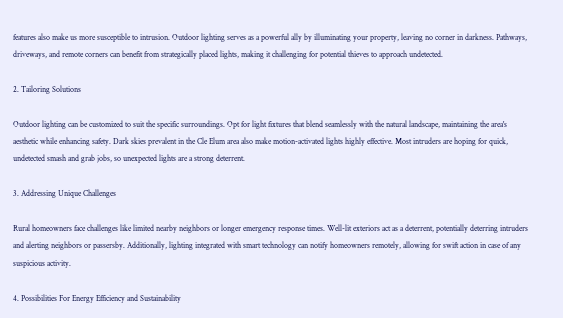features also make us more susceptible to intrusion. Outdoor lighting serves as a powerful ally by illuminating your property, leaving no corner in darkness. Pathways, driveways, and remote corners can benefit from strategically placed lights, making it challenging for potential thieves to approach undetected.

2. Tailoring Solutions

Outdoor lighting can be customized to suit the specific surroundings. Opt for light fixtures that blend seamlessly with the natural landscape, maintaining the area's aesthetic while enhancing safety. Dark skies prevalent in the Cle Elum area also make motion-activated lights highly effective. Most intruders are hoping for quick, undetected smash and grab jobs, so unexpected lights are a strong deterrent.

3. Addressing Unique Challenges

Rural homeowners face challenges like limited nearby neighbors or longer emergency response times. Well-lit exteriors act as a deterrent, potentially deterring intruders and alerting neighbors or passersby. Additionally, lighting integrated with smart technology can notify homeowners remotely, allowing for swift action in case of any suspicious activity.

4. Possibilities For Energy Efficiency and Sustainability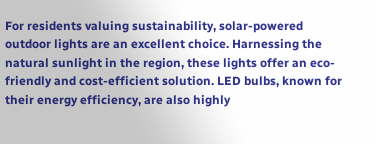For residents valuing sustainability, solar-powered outdoor lights are an excellent choice. Harnessing the natural sunlight in the region, these lights offer an eco-friendly and cost-efficient solution. LED bulbs, known for their energy efficiency, are also highly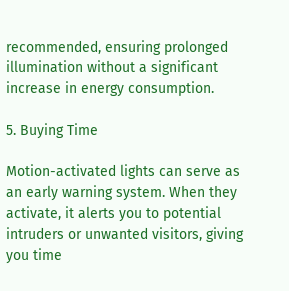recommended, ensuring prolonged illumination without a significant increase in energy consumption.

5. Buying Time

Motion-activated lights can serve as an early warning system. When they activate, it alerts you to potential intruders or unwanted visitors, giving you time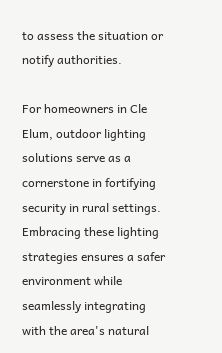to assess the situation or notify authorities.

For homeowners in Cle Elum, outdoor lighting solutions serve as a cornerstone in fortifying security in rural settings. Embracing these lighting strategies ensures a safer environment while seamlessly integrating with the area's natural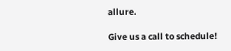allure.

Give us a call to schedule!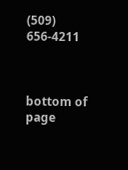(509) 656-4211



bottom of page